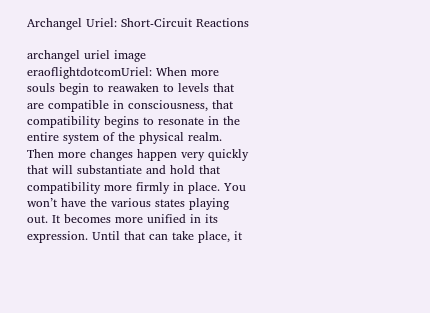Archangel Uriel: Short-Circuit Reactions

archangel uriel image eraoflightdotcomUriel: When more souls begin to reawaken to levels that are compatible in consciousness, that compatibility begins to resonate in the entire system of the physical realm. Then more changes happen very quickly that will substantiate and hold that compatibility more firmly in place. You won’t have the various states playing out. It becomes more unified in its expression. Until that can take place, it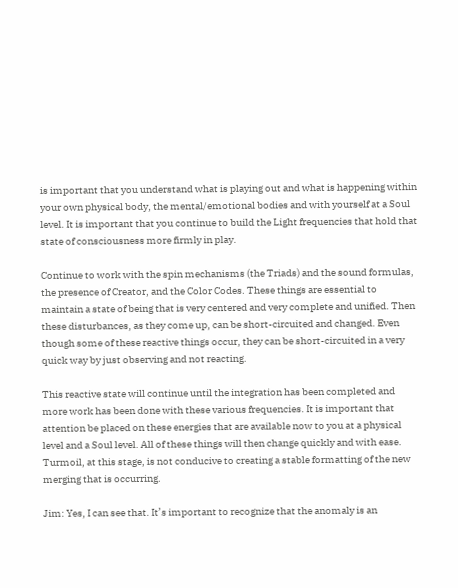is important that you understand what is playing out and what is happening within your own physical body, the mental/emotional bodies and with yourself at a Soul level. It is important that you continue to build the Light frequencies that hold that state of consciousness more firmly in play.

Continue to work with the spin mechanisms (the Triads) and the sound formulas, the presence of Creator, and the Color Codes. These things are essential to maintain a state of being that is very centered and very complete and unified. Then these disturbances, as they come up, can be short-circuited and changed. Even though some of these reactive things occur, they can be short-circuited in a very quick way by just observing and not reacting.

This reactive state will continue until the integration has been completed and more work has been done with these various frequencies. It is important that attention be placed on these energies that are available now to you at a physical level and a Soul level. All of these things will then change quickly and with ease. Turmoil, at this stage, is not conducive to creating a stable formatting of the new merging that is occurring.

Jim: Yes, I can see that. It’s important to recognize that the anomaly is an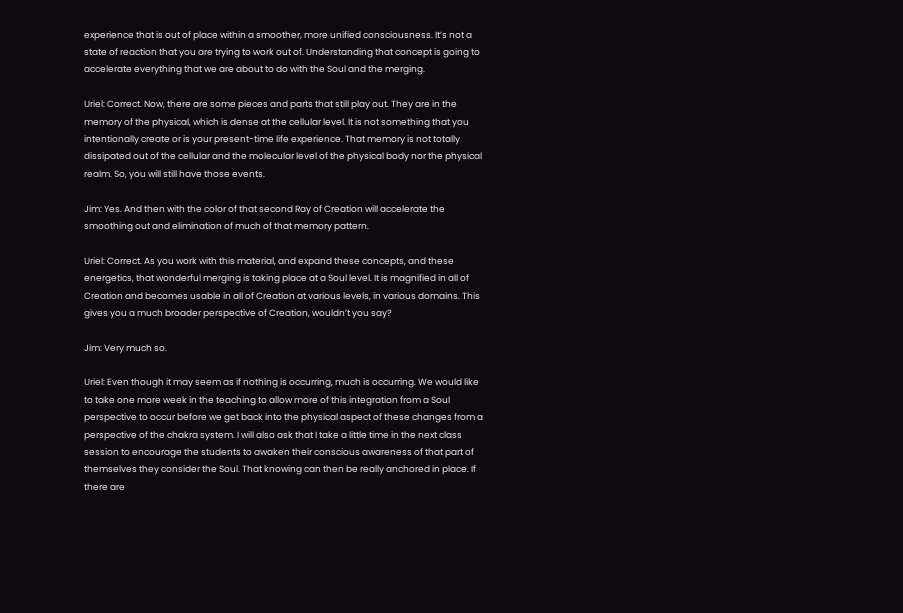experience that is out of place within a smoother, more unified consciousness. It’s not a state of reaction that you are trying to work out of. Understanding that concept is going to accelerate everything that we are about to do with the Soul and the merging.

Uriel: Correct. Now, there are some pieces and parts that still play out. They are in the memory of the physical, which is dense at the cellular level. It is not something that you intentionally create or is your present-time life experience. That memory is not totally dissipated out of the cellular and the molecular level of the physical body nor the physical realm. So, you will still have those events.

Jim: Yes. And then with the color of that second Ray of Creation will accelerate the smoothing out and elimination of much of that memory pattern.

Uriel: Correct. As you work with this material, and expand these concepts, and these energetics, that wonderful merging is taking place at a Soul level. It is magnified in all of Creation and becomes usable in all of Creation at various levels, in various domains. This gives you a much broader perspective of Creation, wouldn’t you say?

Jim: Very much so.

Uriel: Even though it may seem as if nothing is occurring, much is occurring. We would like to take one more week in the teaching to allow more of this integration from a Soul perspective to occur before we get back into the physical aspect of these changes from a perspective of the chakra system. I will also ask that I take a little time in the next class session to encourage the students to awaken their conscious awareness of that part of themselves they consider the Soul. That knowing can then be really anchored in place. If there are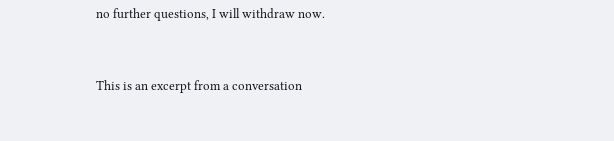no further questions, I will withdraw now.


This is an excerpt from a conversation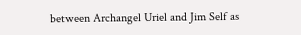between Archangel Uriel and Jim Self as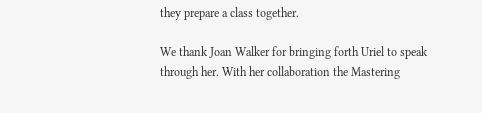they prepare a class together.

We thank Joan Walker for bringing forth Uriel to speak through her. With her collaboration the Mastering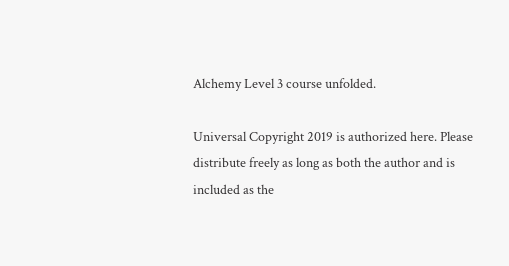Alchemy Level 3 course unfolded.

Universal Copyright 2019 is authorized here. Please distribute freely as long as both the author and is included as the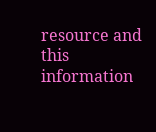resource and this information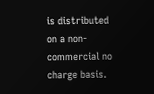is distributed on a non-commercial no charge basis.